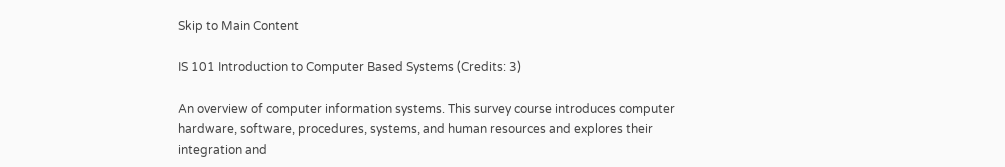Skip to Main Content

IS 101 Introduction to Computer Based Systems (Credits: 3)

An overview of computer information systems. This survey course introduces computer hardware, software, procedures, systems, and human resources and explores their integration and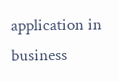application in business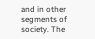and in other segments of society. The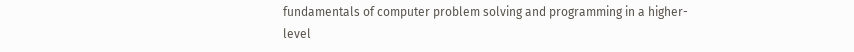fundamentals of computer problem solving and programming in a higher-level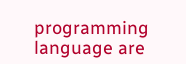programming language are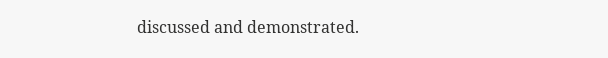discussed and demonstrated.